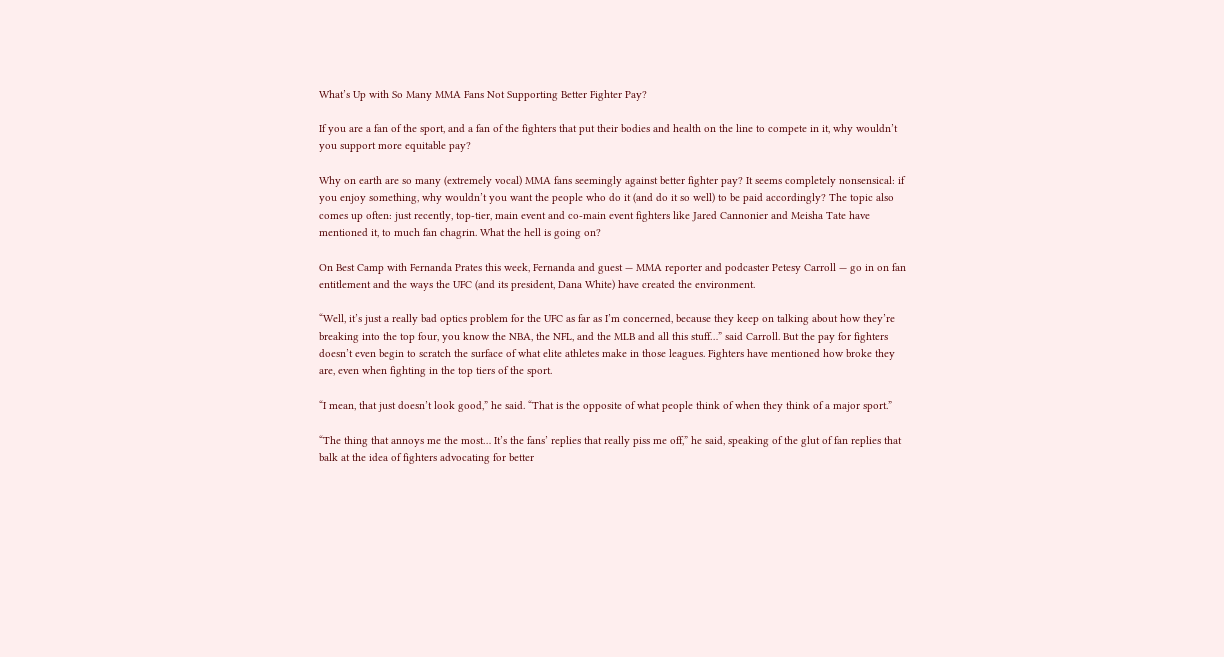What’s Up with So Many MMA Fans Not Supporting Better Fighter Pay?

If you are a fan of the sport, and a fan of the fighters that put their bodies and health on the line to compete in it, why wouldn’t you support more equitable pay?

Why on earth are so many (extremely vocal) MMA fans seemingly against better fighter pay? It seems completely nonsensical: if you enjoy something, why wouldn’t you want the people who do it (and do it so well) to be paid accordingly? The topic also comes up often: just recently, top-tier, main event and co-main event fighters like Jared Cannonier and Meisha Tate have mentioned it, to much fan chagrin. What the hell is going on?

On Best Camp with Fernanda Prates this week, Fernanda and guest — MMA reporter and podcaster Petesy Carroll — go in on fan entitlement and the ways the UFC (and its president, Dana White) have created the environment.

“Well, it’s just a really bad optics problem for the UFC as far as I’m concerned, because they keep on talking about how they’re breaking into the top four, you know the NBA, the NFL, and the MLB and all this stuff…” said Carroll. But the pay for fighters doesn’t even begin to scratch the surface of what elite athletes make in those leagues. Fighters have mentioned how broke they are, even when fighting in the top tiers of the sport.

“I mean, that just doesn’t look good,” he said. “That is the opposite of what people think of when they think of a major sport.”

“The thing that annoys me the most… It’s the fans’ replies that really piss me off,” he said, speaking of the glut of fan replies that balk at the idea of fighters advocating for better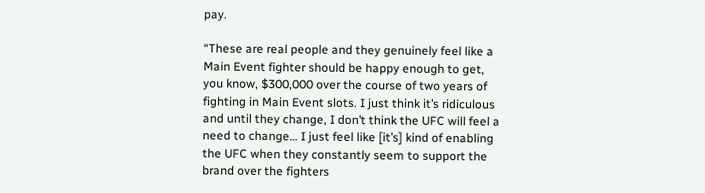pay.

“These are real people and they genuinely feel like a Main Event fighter should be happy enough to get, you know, $300,000 over the course of two years of fighting in Main Event slots. I just think it’s ridiculous and until they change, I don’t think the UFC will feel a need to change… I just feel like [it’s] kind of enabling the UFC when they constantly seem to support the brand over the fighters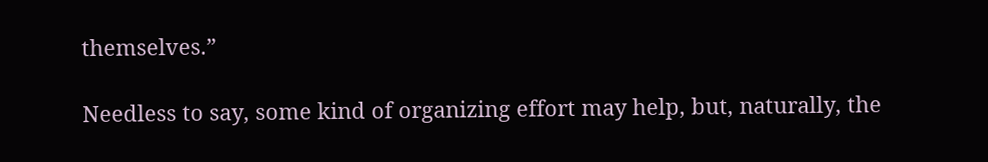themselves.”

Needless to say, some kind of organizing effort may help, but, naturally, the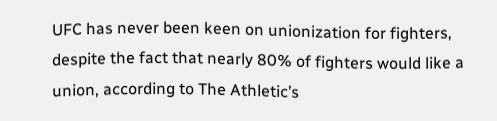UFC has never been keen on unionization for fighters, despite the fact that nearly 80% of fighters would like a union, according to The Athletic’s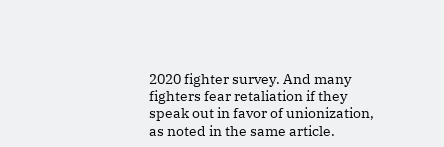2020 fighter survey. And many fighters fear retaliation if they speak out in favor of unionization, as noted in the same article.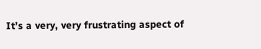It’s a very, very frustrating aspect of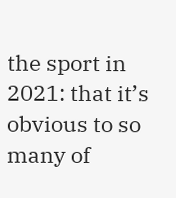the sport in 2021: that it’s obvious to so many of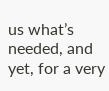us what’s needed, and yet, for a very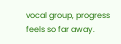vocal group, progress feels so far away.